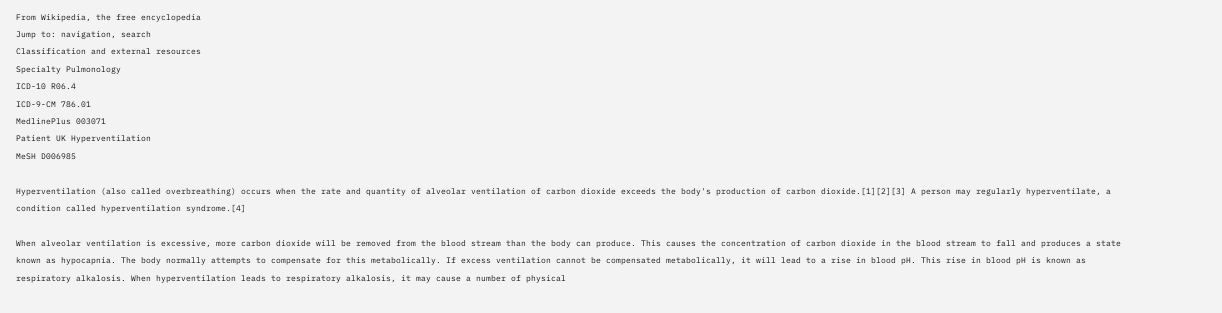From Wikipedia, the free encyclopedia
Jump to: navigation, search
Classification and external resources
Specialty Pulmonology
ICD-10 R06.4
ICD-9-CM 786.01
MedlinePlus 003071
Patient UK Hyperventilation
MeSH D006985

Hyperventilation (also called overbreathing) occurs when the rate and quantity of alveolar ventilation of carbon dioxide exceeds the body's production of carbon dioxide.[1][2][3] A person may regularly hyperventilate, a condition called hyperventilation syndrome.[4]

When alveolar ventilation is excessive, more carbon dioxide will be removed from the blood stream than the body can produce. This causes the concentration of carbon dioxide in the blood stream to fall and produces a state known as hypocapnia. The body normally attempts to compensate for this metabolically. If excess ventilation cannot be compensated metabolically, it will lead to a rise in blood pH. This rise in blood pH is known as respiratory alkalosis. When hyperventilation leads to respiratory alkalosis, it may cause a number of physical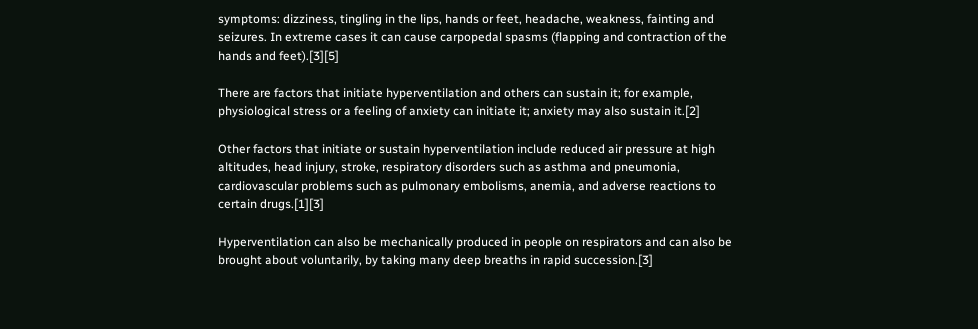symptoms: dizziness, tingling in the lips, hands or feet, headache, weakness, fainting and seizures. In extreme cases it can cause carpopedal spasms (flapping and contraction of the hands and feet).[3][5]

There are factors that initiate hyperventilation and others can sustain it; for example, physiological stress or a feeling of anxiety can initiate it; anxiety may also sustain it.[2]

Other factors that initiate or sustain hyperventilation include reduced air pressure at high altitudes, head injury, stroke, respiratory disorders such as asthma and pneumonia, cardiovascular problems such as pulmonary embolisms, anemia, and adverse reactions to certain drugs.[1][3]

Hyperventilation can also be mechanically produced in people on respirators and can also be brought about voluntarily, by taking many deep breaths in rapid succession.[3]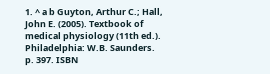1. ^ a b Guyton, Arthur C.; Hall, John E. (2005). Textbook of medical physiology (11th ed.). Philadelphia: W.B. Saunders. p. 397. ISBN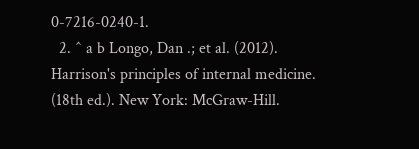0-7216-0240-1.
  2. ^ a b Longo, Dan .; et al. (2012). Harrison's principles of internal medicine. (18th ed.). New York: McGraw-Hill.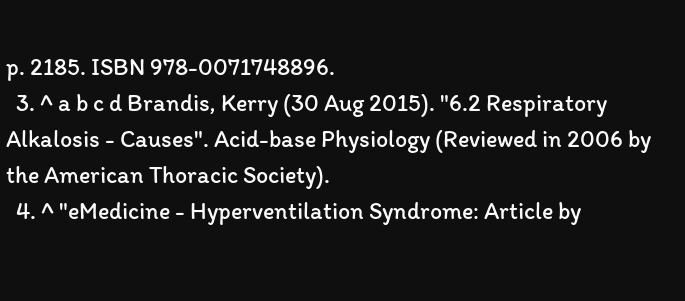p. 2185. ISBN 978-0071748896.
  3. ^ a b c d Brandis, Kerry (30 Aug 2015). "6.2 Respiratory Alkalosis - Causes". Acid-base Physiology (Reviewed in 2006 by the American Thoracic Society).
  4. ^ "eMedicine - Hyperventilation Syndrome: Article by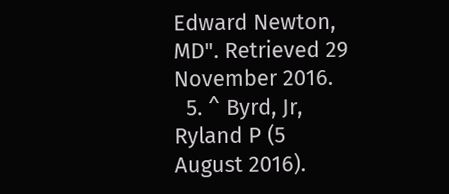Edward Newton, MD". Retrieved 29 November 2016.
  5. ^ Byrd, Jr, Ryland P (5 August 2016).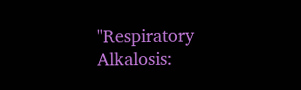"Respiratory Alkalosis: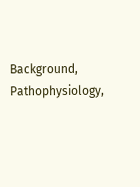Background, Pathophysiology,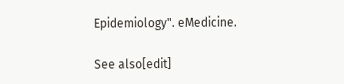Epidemiology". eMedicine.

See also[edit]